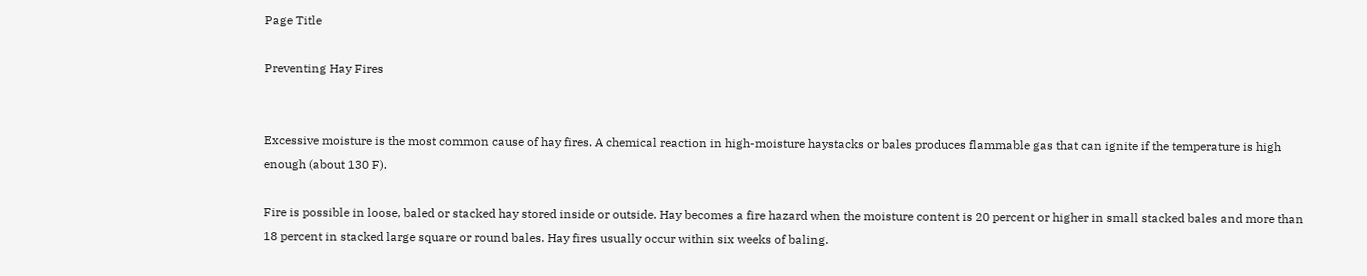Page Title

Preventing Hay Fires


Excessive moisture is the most common cause of hay fires. A chemical reaction in high-moisture haystacks or bales produces flammable gas that can ignite if the temperature is high enough (about 130 F).

Fire is possible in loose, baled or stacked hay stored inside or outside. Hay becomes a fire hazard when the moisture content is 20 percent or higher in small stacked bales and more than 18 percent in stacked large square or round bales. Hay fires usually occur within six weeks of baling.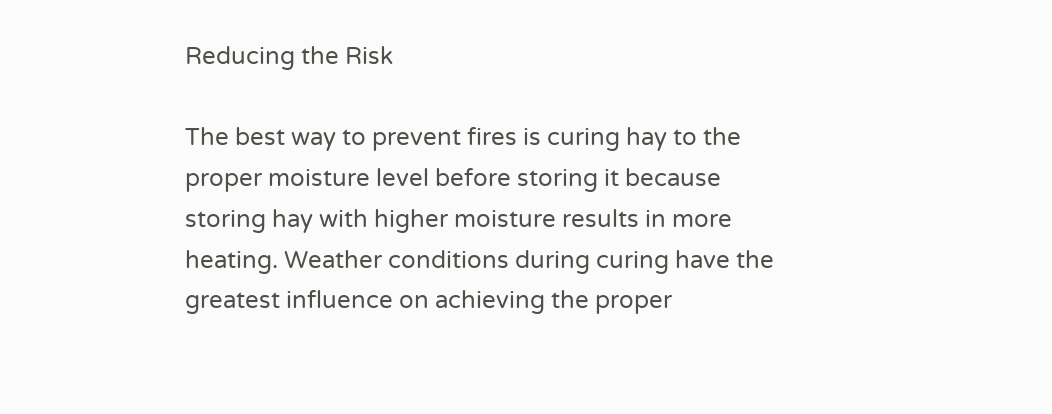Reducing the Risk

The best way to prevent fires is curing hay to the proper moisture level before storing it because storing hay with higher moisture results in more heating. Weather conditions during curing have the greatest influence on achieving the proper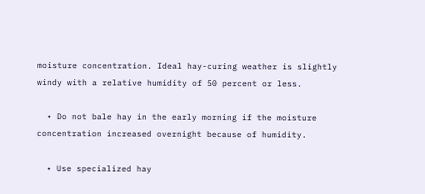moisture concentration. Ideal hay-curing weather is slightly windy with a relative humidity of 50 percent or less.

  • Do not bale hay in the early morning if the moisture concentration increased overnight because of humidity.

  • Use specialized hay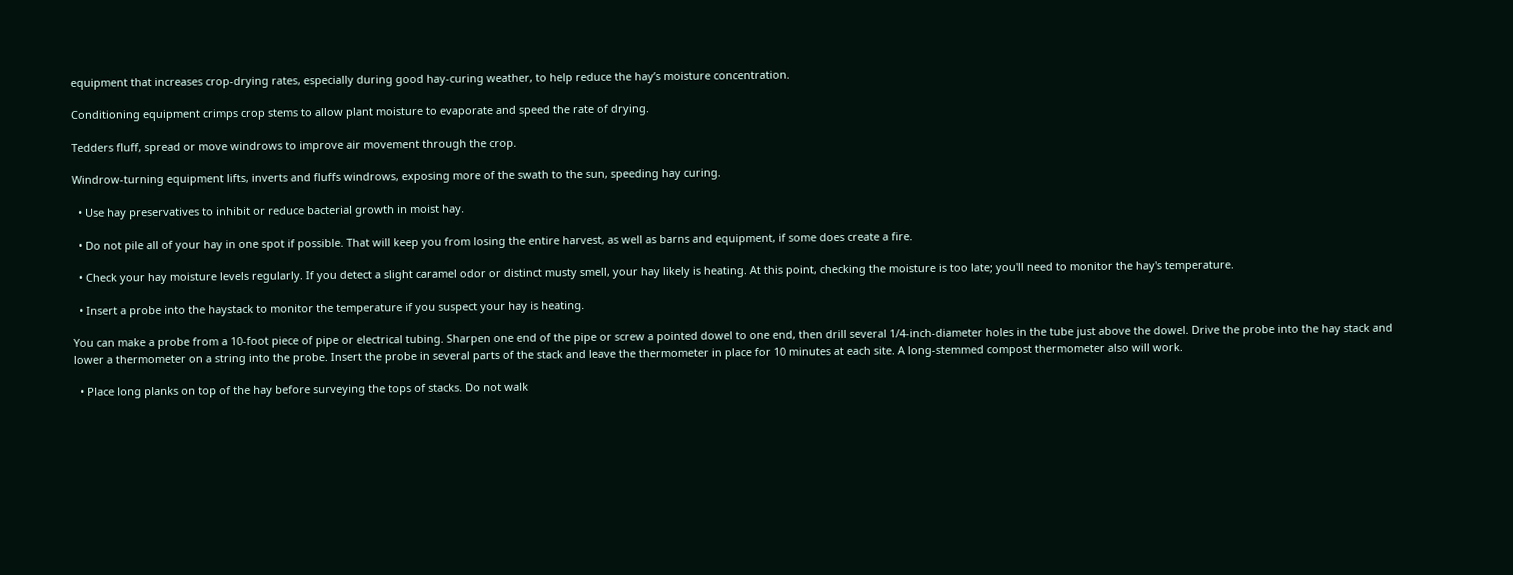equipment that increases crop-drying rates, especially during good hay-curing weather, to help reduce the hay’s moisture concentration.

Conditioning equipment crimps crop stems to allow plant moisture to evaporate and speed the rate of drying.

Tedders fluff, spread or move windrows to improve air movement through the crop.

Windrow-turning equipment lifts, inverts and fluffs windrows, exposing more of the swath to the sun, speeding hay curing.

  • Use hay preservatives to inhibit or reduce bacterial growth in moist hay.

  • Do not pile all of your hay in one spot if possible. That will keep you from losing the entire harvest, as well as barns and equipment, if some does create a fire.

  • Check your hay moisture levels regularly. If you detect a slight caramel odor or distinct musty smell, your hay likely is heating. At this point, checking the moisture is too late; you'll need to monitor the hay's temperature.

  • Insert a probe into the haystack to monitor the temperature if you suspect your hay is heating.

You can make a probe from a 10-foot piece of pipe or electrical tubing. Sharpen one end of the pipe or screw a pointed dowel to one end, then drill several 1/4-inch-diameter holes in the tube just above the dowel. Drive the probe into the hay stack and lower a thermometer on a string into the probe. Insert the probe in several parts of the stack and leave the thermometer in place for 10 minutes at each site. A long-stemmed compost thermometer also will work.

  • Place long planks on top of the hay before surveying the tops of stacks. Do not walk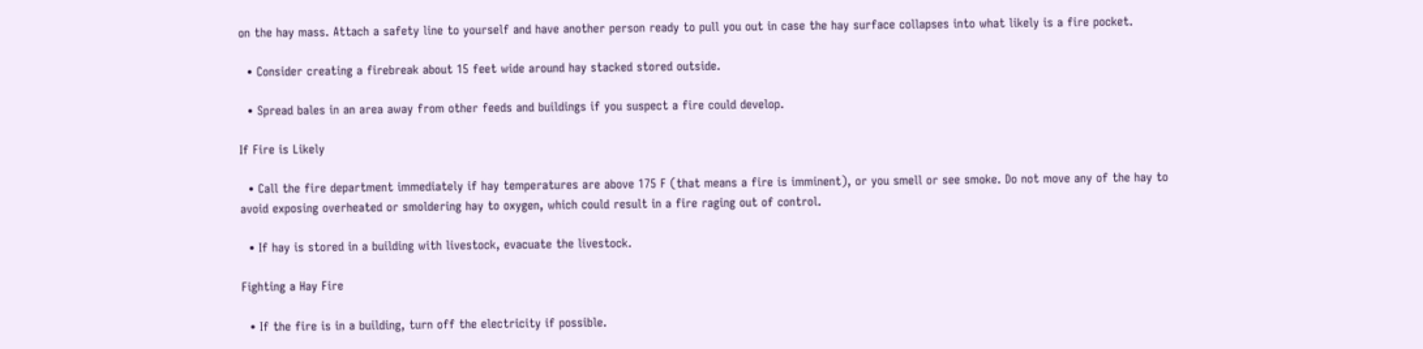on the hay mass. Attach a safety line to yourself and have another person ready to pull you out in case the hay surface collapses into what likely is a fire pocket.

  • Consider creating a firebreak about 15 feet wide around hay stacked stored outside.

  • Spread bales in an area away from other feeds and buildings if you suspect a fire could develop.

If Fire is Likely

  • Call the fire department immediately if hay temperatures are above 175 F (that means a fire is imminent), or you smell or see smoke. Do not move any of the hay to avoid exposing overheated or smoldering hay to oxygen, which could result in a fire raging out of control.

  • If hay is stored in a building with livestock, evacuate the livestock.

Fighting a Hay Fire

  • If the fire is in a building, turn off the electricity if possible.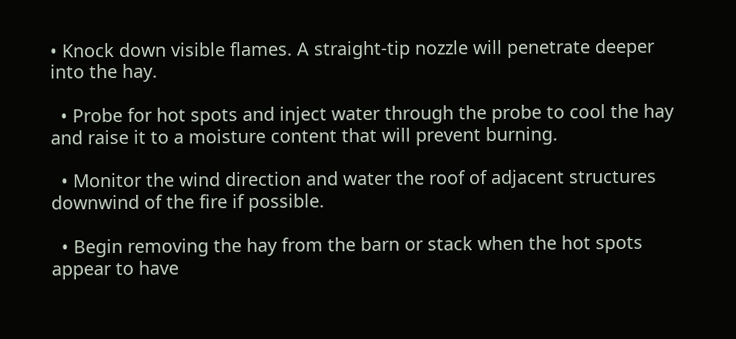• Knock down visible flames. A straight-tip nozzle will penetrate deeper into the hay.

  • Probe for hot spots and inject water through the probe to cool the hay and raise it to a moisture content that will prevent burning.

  • Monitor the wind direction and water the roof of adjacent structures downwind of the fire if possible.

  • Begin removing the hay from the barn or stack when the hot spots appear to have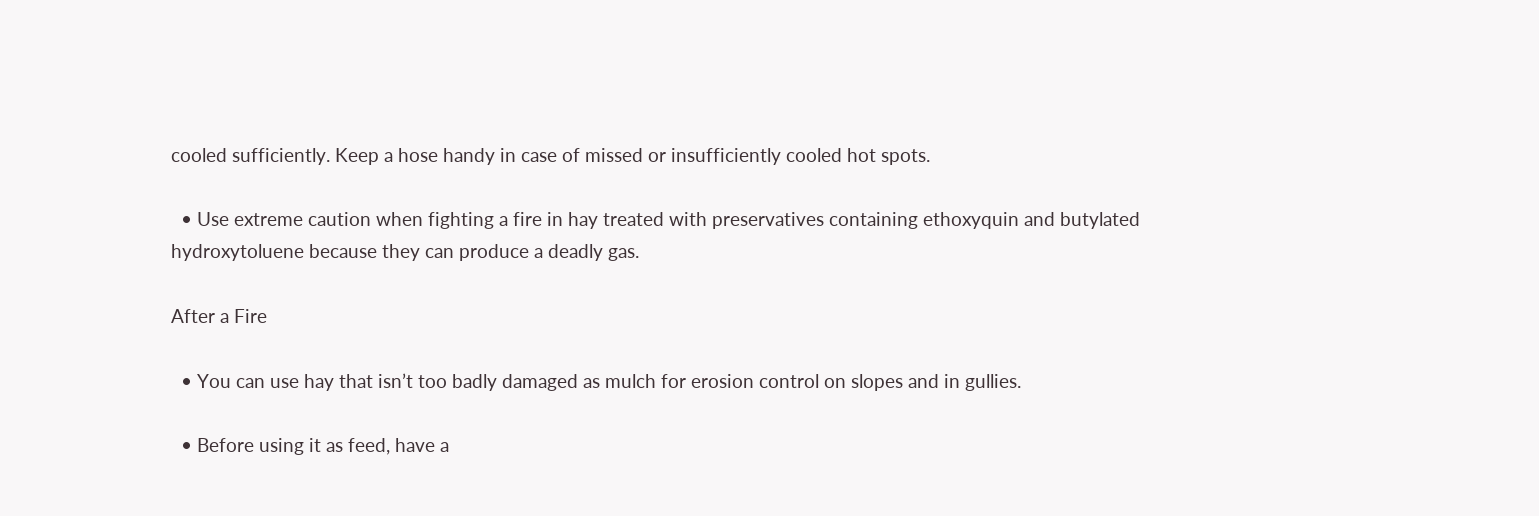cooled sufficiently. Keep a hose handy in case of missed or insufficiently cooled hot spots.

  • Use extreme caution when fighting a fire in hay treated with preservatives containing ethoxyquin and butylated hydroxytoluene because they can produce a deadly gas.

After a Fire

  • You can use hay that isn’t too badly damaged as mulch for erosion control on slopes and in gullies.

  • Before using it as feed, have a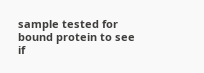sample tested for bound protein to see if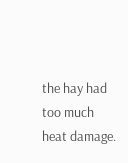the hay had too much heat damage.